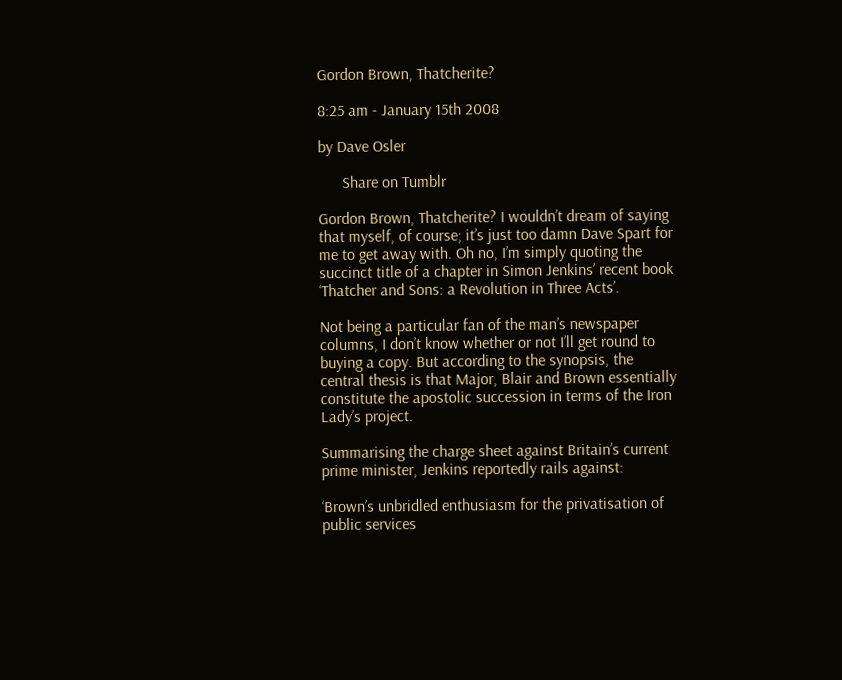Gordon Brown, Thatcherite?

8:25 am - January 15th 2008

by Dave Osler

      Share on Tumblr

Gordon Brown, Thatcherite? I wouldn’t dream of saying that myself, of course; it’s just too damn Dave Spart for me to get away with. Oh no, I’m simply quoting the succinct title of a chapter in Simon Jenkins’ recent book ‘Thatcher and Sons: a Revolution in Three Acts’.

Not being a particular fan of the man’s newspaper columns, I don’t know whether or not I’ll get round to buying a copy. But according to the synopsis, the central thesis is that Major, Blair and Brown essentially constitute the apostolic succession in terms of the Iron Lady’s project.

Summarising the charge sheet against Britain’s current prime minister, Jenkins reportedly rails against:

‘Brown’s unbridled enthusiasm for the privatisation of public services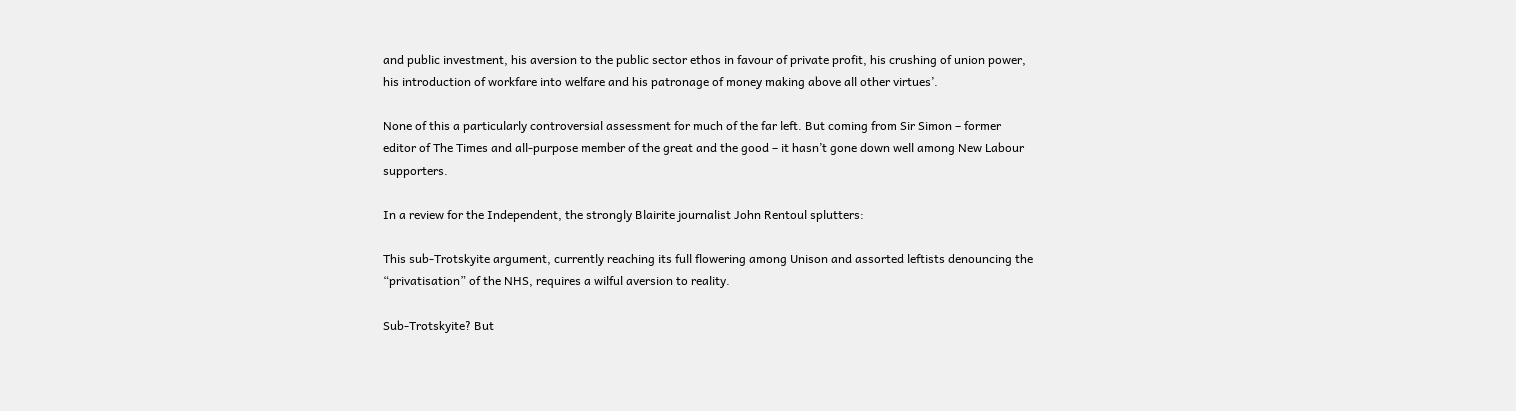and public investment, his aversion to the public sector ethos in favour of private profit, his crushing of union power, his introduction of workfare into welfare and his patronage of money making above all other virtues’.

None of this a particularly controversial assessment for much of the far left. But coming from Sir Simon – former editor of The Times and all-purpose member of the great and the good – it hasn’t gone down well among New Labour supporters.

In a review for the Independent, the strongly Blairite journalist John Rentoul splutters:

This sub-Trotskyite argument, currently reaching its full flowering among Unison and assorted leftists denouncing the “privatisation” of the NHS, requires a wilful aversion to reality.

Sub-Trotskyite? But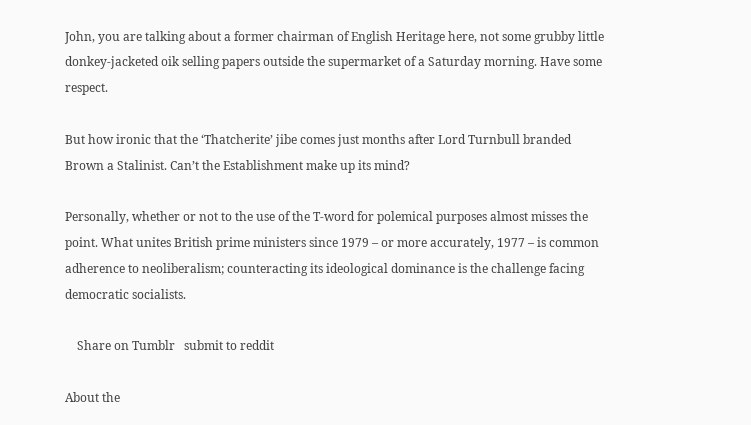John, you are talking about a former chairman of English Heritage here, not some grubby little donkey-jacketed oik selling papers outside the supermarket of a Saturday morning. Have some respect.

But how ironic that the ‘Thatcherite’ jibe comes just months after Lord Turnbull branded Brown a Stalinist. Can’t the Establishment make up its mind?

Personally, whether or not to the use of the T-word for polemical purposes almost misses the point. What unites British prime ministers since 1979 – or more accurately, 1977 – is common adherence to neoliberalism; counteracting its ideological dominance is the challenge facing democratic socialists.

    Share on Tumblr   submit to reddit

About the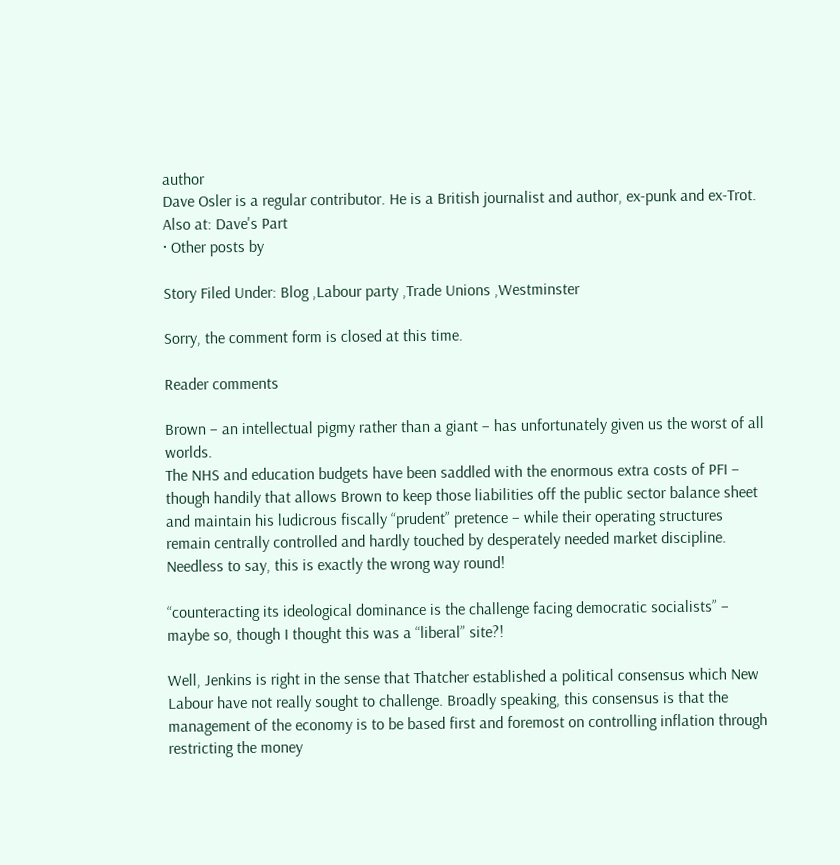author
Dave Osler is a regular contributor. He is a British journalist and author, ex-punk and ex-Trot. Also at: Dave's Part
· Other posts by

Story Filed Under: Blog ,Labour party ,Trade Unions ,Westminster

Sorry, the comment form is closed at this time.

Reader comments

Brown – an intellectual pigmy rather than a giant – has unfortunately given us the worst of all worlds.
The NHS and education budgets have been saddled with the enormous extra costs of PFI – though handily that allows Brown to keep those liabilities off the public sector balance sheet and maintain his ludicrous fiscally “prudent” pretence – while their operating structures remain centrally controlled and hardly touched by desperately needed market discipline.
Needless to say, this is exactly the wrong way round!

“counteracting its ideological dominance is the challenge facing democratic socialists” – maybe so, though I thought this was a “liberal” site?!

Well, Jenkins is right in the sense that Thatcher established a political consensus which New Labour have not really sought to challenge. Broadly speaking, this consensus is that the management of the economy is to be based first and foremost on controlling inflation through restricting the money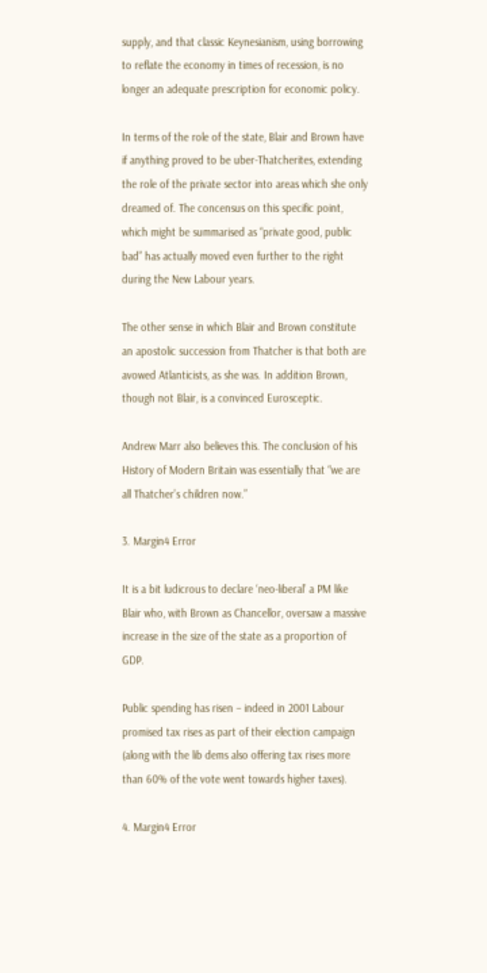supply, and that classic Keynesianism, using borrowing to reflate the economy in times of recession, is no longer an adequate prescription for economic policy.

In terms of the role of the state, Blair and Brown have if anything proved to be uber-Thatcherites, extending the role of the private sector into areas which she only dreamed of. The concensus on this specific point, which might be summarised as “private good, public bad” has actually moved even further to the right during the New Labour years.

The other sense in which Blair and Brown constitute an apostolic succession from Thatcher is that both are avowed Atlanticists, as she was. In addition Brown, though not Blair, is a convinced Eurosceptic.

Andrew Marr also believes this. The conclusion of his History of Modern Britain was essentially that “we are all Thatcher’s children now.”

3. Margin4 Error

It is a bit ludicrous to declare ‘neo-liberal’ a PM like Blair who, with Brown as Chancellor, oversaw a massive increase in the size of the state as a proportion of GDP.

Public spending has risen – indeed in 2001 Labour promised tax rises as part of their election campaign (along with the lib dems also offering tax rises more than 60% of the vote went towards higher taxes).

4. Margin4 Error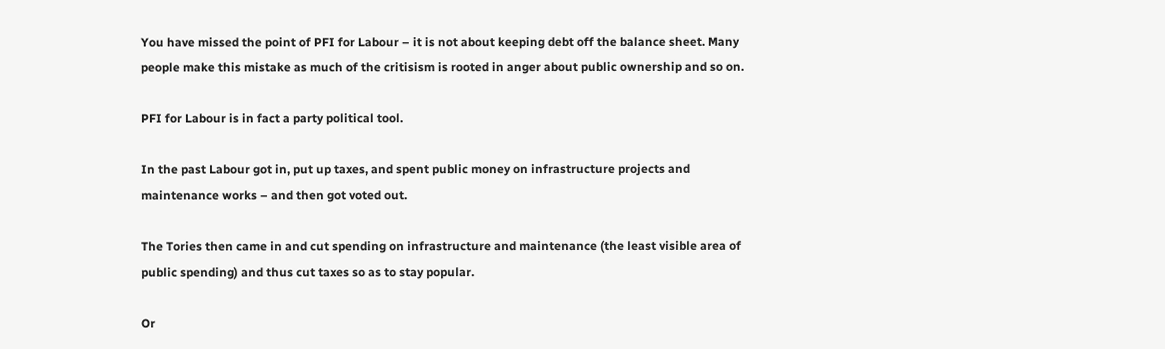You have missed the point of PFI for Labour – it is not about keeping debt off the balance sheet. Many people make this mistake as much of the critisism is rooted in anger about public ownership and so on.

PFI for Labour is in fact a party political tool.

In the past Labour got in, put up taxes, and spent public money on infrastructure projects and maintenance works – and then got voted out.

The Tories then came in and cut spending on infrastructure and maintenance (the least visible area of public spending) and thus cut taxes so as to stay popular.

Or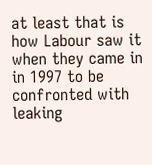at least that is how Labour saw it when they came in in 1997 to be confronted with leaking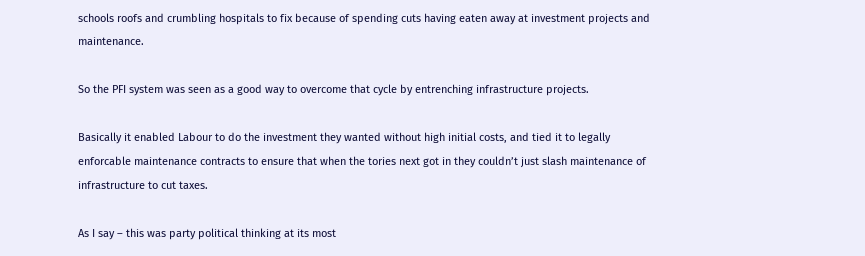schools roofs and crumbling hospitals to fix because of spending cuts having eaten away at investment projects and maintenance.

So the PFI system was seen as a good way to overcome that cycle by entrenching infrastructure projects.

Basically it enabled Labour to do the investment they wanted without high initial costs, and tied it to legally enforcable maintenance contracts to ensure that when the tories next got in they couldn’t just slash maintenance of infrastructure to cut taxes.

As I say – this was party political thinking at its most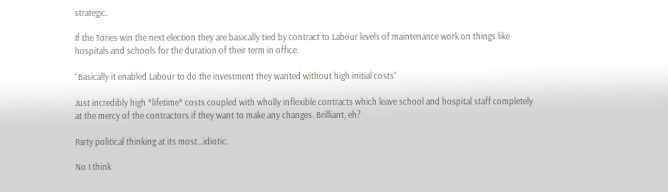strategic.

If the Tories win the next election they are basically tied by contract to Labour levels of maintenance work on things like hospitals and schools for the duration of their term in office.

“Basically it enabled Labour to do the investment they wanted without high initial costs”

Just incredibly high *lifetime* costs coupled with wholly inflexible contracts which leave school and hospital staff completely at the mercy of the contractors if they want to make any changes. Brilliant, eh?

Party political thinking at its most…idiotic.

No I think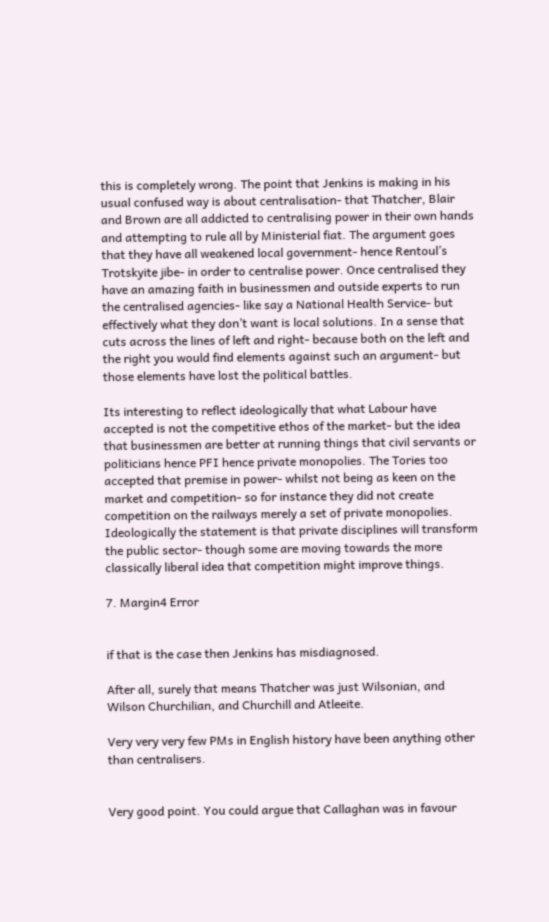this is completely wrong. The point that Jenkins is making in his usual confused way is about centralisation- that Thatcher, Blair and Brown are all addicted to centralising power in their own hands and attempting to rule all by Ministerial fiat. The argument goes that they have all weakened local government- hence Rentoul’s Trotskyite jibe- in order to centralise power. Once centralised they have an amazing faith in businessmen and outside experts to run the centralised agencies- like say a National Health Service- but effectively what they don’t want is local solutions. In a sense that cuts across the lines of left and right- because both on the left and the right you would find elements against such an argument- but those elements have lost the political battles.

Its interesting to reflect ideologically that what Labour have accepted is not the competitive ethos of the market- but the idea that businessmen are better at running things that civil servants or politicians hence PFI hence private monopolies. The Tories too accepted that premise in power- whilst not being as keen on the market and competition- so for instance they did not create competition on the railways merely a set of private monopolies. Ideologically the statement is that private disciplines will transform the public sector- though some are moving towards the more classically liberal idea that competition might improve things.

7. Margin4 Error


if that is the case then Jenkins has misdiagnosed.

After all, surely that means Thatcher was just Wilsonian, and Wilson Churchilian, and Churchill and Atleeite.

Very very very few PMs in English history have been anything other than centralisers.


Very good point. You could argue that Callaghan was in favour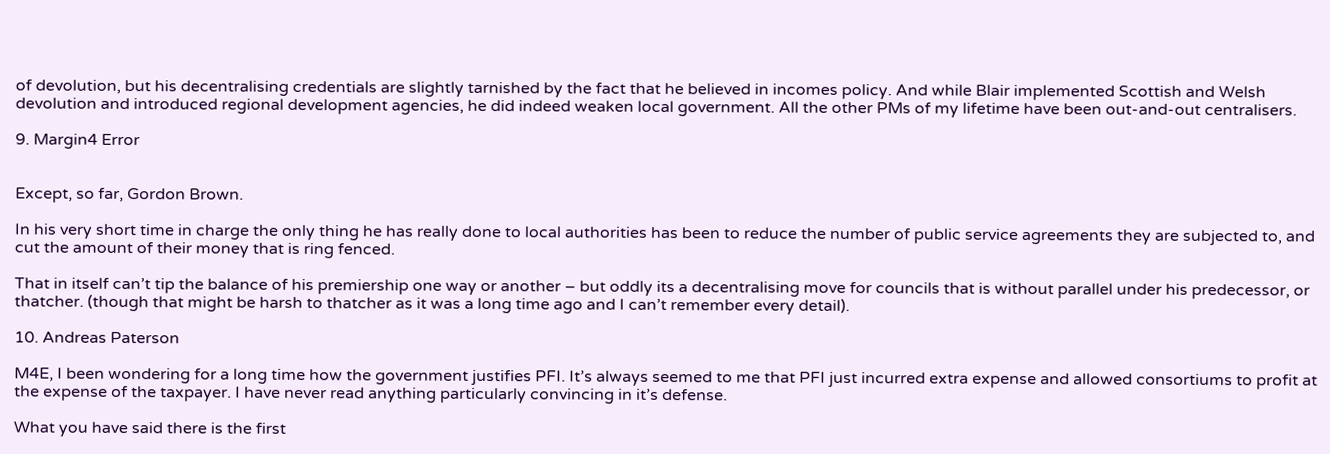of devolution, but his decentralising credentials are slightly tarnished by the fact that he believed in incomes policy. And while Blair implemented Scottish and Welsh devolution and introduced regional development agencies, he did indeed weaken local government. All the other PMs of my lifetime have been out-and-out centralisers.

9. Margin4 Error


Except, so far, Gordon Brown.

In his very short time in charge the only thing he has really done to local authorities has been to reduce the number of public service agreements they are subjected to, and cut the amount of their money that is ring fenced.

That in itself can’t tip the balance of his premiership one way or another – but oddly its a decentralising move for councils that is without parallel under his predecessor, or thatcher. (though that might be harsh to thatcher as it was a long time ago and I can’t remember every detail).

10. Andreas Paterson

M4E, I been wondering for a long time how the government justifies PFI. It’s always seemed to me that PFI just incurred extra expense and allowed consortiums to profit at the expense of the taxpayer. I have never read anything particularly convincing in it’s defense.

What you have said there is the first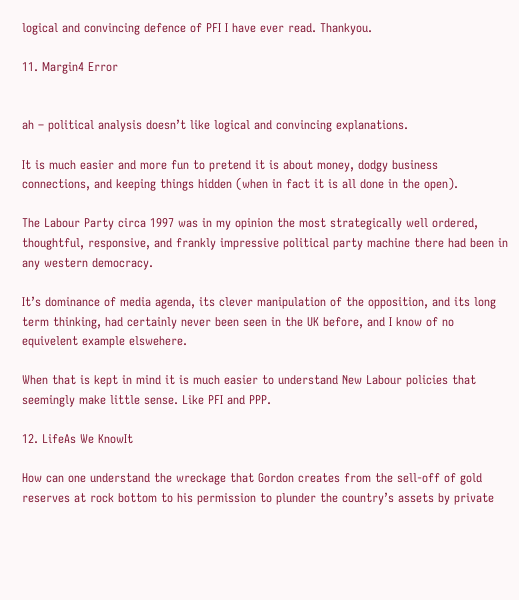logical and convincing defence of PFI I have ever read. Thankyou.

11. Margin4 Error


ah – political analysis doesn’t like logical and convincing explanations.

It is much easier and more fun to pretend it is about money, dodgy business connections, and keeping things hidden (when in fact it is all done in the open).

The Labour Party circa 1997 was in my opinion the most strategically well ordered, thoughtful, responsive, and frankly impressive political party machine there had been in any western democracy.

It’s dominance of media agenda, its clever manipulation of the opposition, and its long term thinking, had certainly never been seen in the UK before, and I know of no equivelent example elswehere.

When that is kept in mind it is much easier to understand New Labour policies that seemingly make little sense. Like PFI and PPP.

12. LifeAs We KnowIt

How can one understand the wreckage that Gordon creates from the sell-off of gold reserves at rock bottom to his permission to plunder the country’s assets by private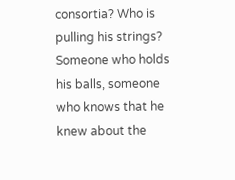consortia? Who is pulling his strings? Someone who holds his balls, someone who knows that he knew about the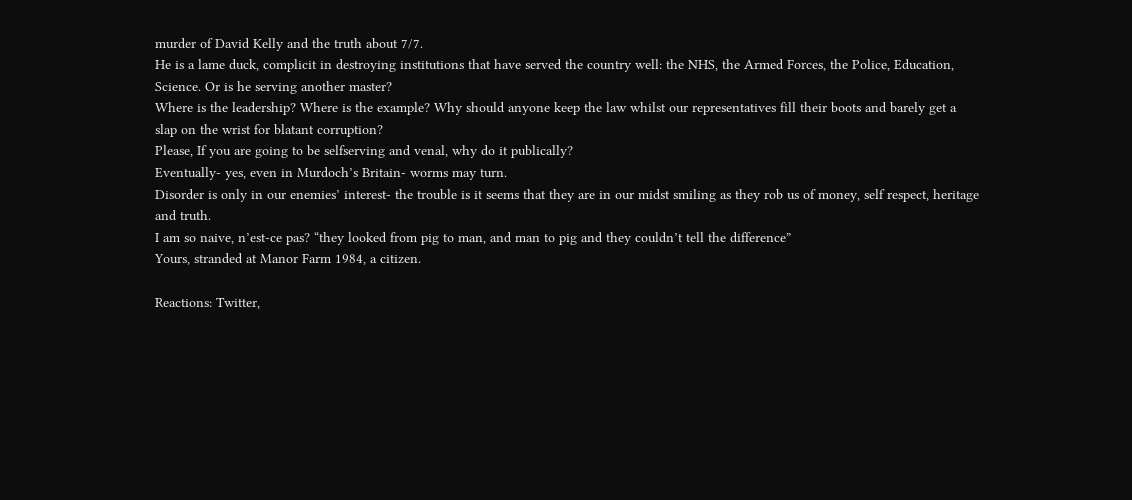murder of David Kelly and the truth about 7/7.
He is a lame duck, complicit in destroying institutions that have served the country well: the NHS, the Armed Forces, the Police, Education, Science. Or is he serving another master?
Where is the leadership? Where is the example? Why should anyone keep the law whilst our representatives fill their boots and barely get a slap on the wrist for blatant corruption?
Please, If you are going to be selfserving and venal, why do it publically?
Eventually- yes, even in Murdoch’s Britain- worms may turn.
Disorder is only in our enemies’ interest- the trouble is it seems that they are in our midst smiling as they rob us of money, self respect, heritage and truth.
I am so naive, n’est-ce pas? “they looked from pig to man, and man to pig and they couldn’t tell the difference”
Yours, stranded at Manor Farm 1984, a citizen.

Reactions: Twitter,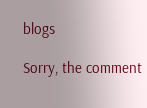blogs

Sorry, the comment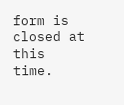form is closed at this time.